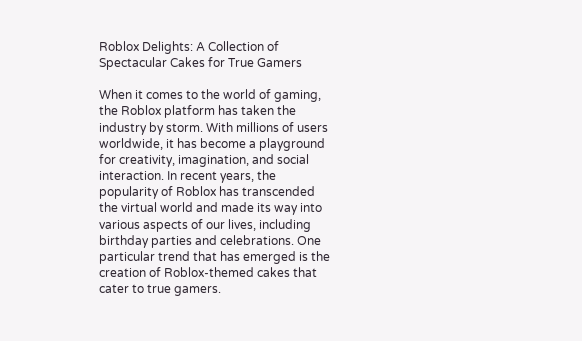Roblox Delights: A Collection of Spectacular Cakes for True Gamers

When it comes to the world of gaming, the Roblox platform has taken the industry by storm. With millions of users worldwide, it has become a playground for creativity, imagination, and social interaction. In recent years, the popularity of Roblox has transcended the virtual world and made its way into various aspects of our lives, including birthday parties and celebrations. One particular trend that has emerged is the creation of Roblox-themed cakes that cater to true gamers.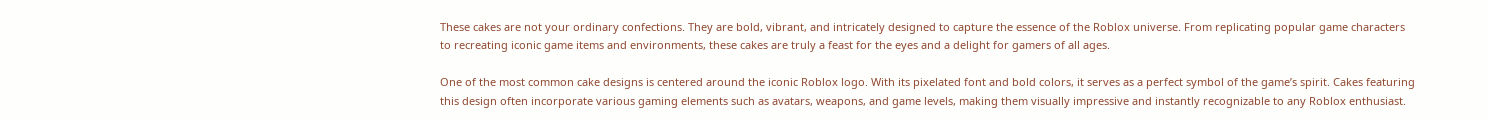These cakes are not your ordinary confections. They are bold, vibrant, and intricately designed to capture the essence of the Roblox universe. From replicating popular game characters to recreating iconic game items and environments, these cakes are truly a feast for the eyes and a delight for gamers of all ages.

One of the most common cake designs is centered around the iconic Roblox logo. With its pixelated font and bold colors, it serves as a perfect symbol of the game’s spirit. Cakes featuring this design often incorporate various gaming elements such as avatars, weapons, and game levels, making them visually impressive and instantly recognizable to any Roblox enthusiast.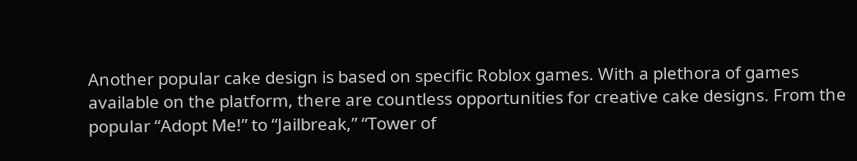Another popular cake design is based on specific Roblox games. With a plethora of games available on the platform, there are countless opportunities for creative cake designs. From the popular “Adopt Me!” to “Jailbreak,” “Tower of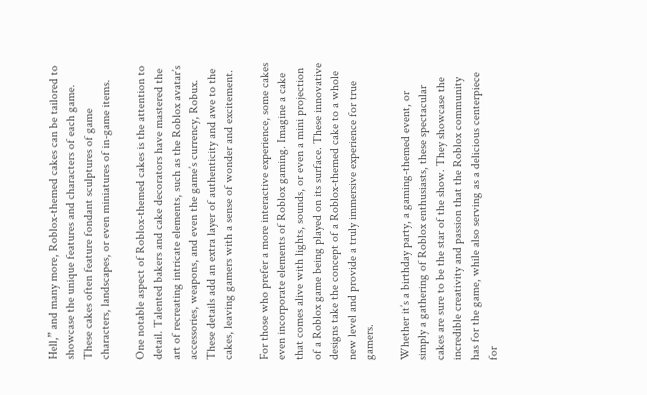Hell,” and many more, Roblox-themed cakes can be tailored to showcase the unique features and characters of each game. These cakes often feature fondant sculptures of game characters, landscapes, or even miniatures of in-game items.

One notable aspect of Roblox-themed cakes is the attention to detail. Talented bakers and cake decorators have mastered the art of recreating intricate elements, such as the Roblox avatar’s accessories, weapons, and even the game’s currency, Robux. These details add an extra layer of authenticity and awe to the cakes, leaving gamers with a sense of wonder and excitement.

For those who prefer a more interactive experience, some cakes even incorporate elements of Roblox gaming. Imagine a cake that comes alive with lights, sounds, or even a mini projection of a Roblox game being played on its surface. These innovative designs take the concept of a Roblox-themed cake to a whole new level and provide a truly immersive experience for true gamers.

Whether it’s a birthday party, a gaming-themed event, or simply a gathering of Roblox enthusiasts, these spectacular cakes are sure to be the star of the show. They showcase the incredible creativity and passion that the Roblox community has for the game, while also serving as a delicious centerpiece for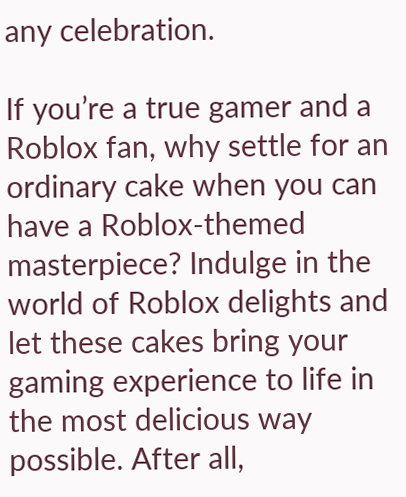any celebration.

If you’re a true gamer and a Roblox fan, why settle for an ordinary cake when you can have a Roblox-themed masterpiece? Indulge in the world of Roblox delights and let these cakes bring your gaming experience to life in the most delicious way possible. After all,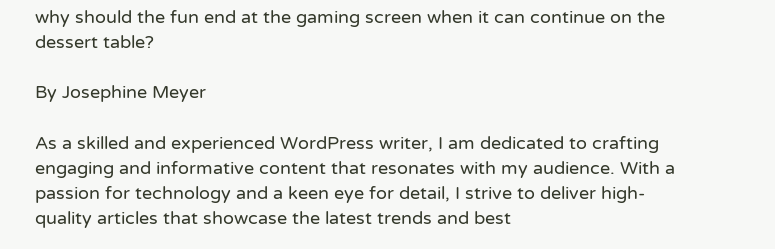why should the fun end at the gaming screen when it can continue on the dessert table?

By Josephine Meyer

As a skilled and experienced WordPress writer, I am dedicated to crafting engaging and informative content that resonates with my audience. With a passion for technology and a keen eye for detail, I strive to deliver high-quality articles that showcase the latest trends and best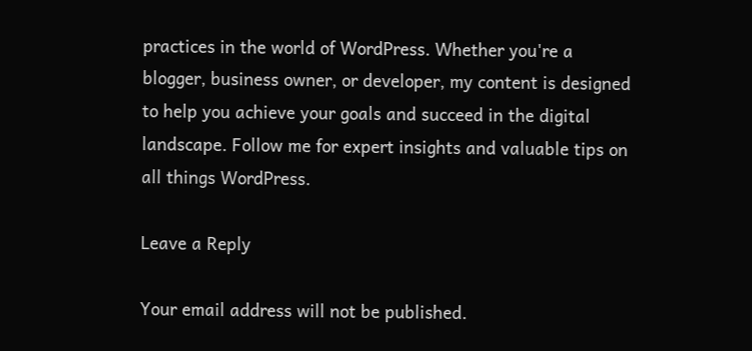practices in the world of WordPress. Whether you're a blogger, business owner, or developer, my content is designed to help you achieve your goals and succeed in the digital landscape. Follow me for expert insights and valuable tips on all things WordPress.

Leave a Reply

Your email address will not be published.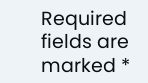Required fields are marked *